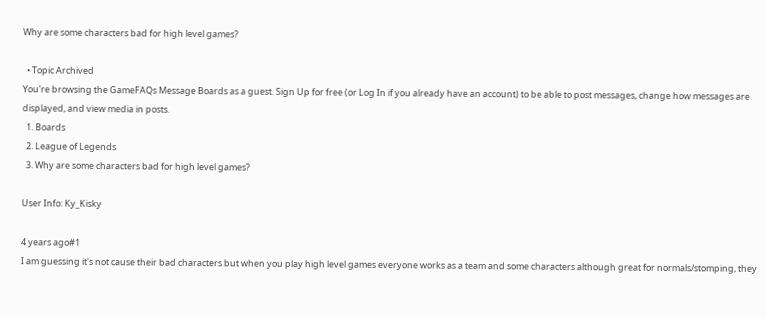Why are some characters bad for high level games?

  • Topic Archived
You're browsing the GameFAQs Message Boards as a guest. Sign Up for free (or Log In if you already have an account) to be able to post messages, change how messages are displayed, and view media in posts.
  1. Boards
  2. League of Legends
  3. Why are some characters bad for high level games?

User Info: Ky_Kisky

4 years ago#1
I am guessing it's not cause their bad characters but when you play high level games everyone works as a team and some characters although great for normals/stomping, they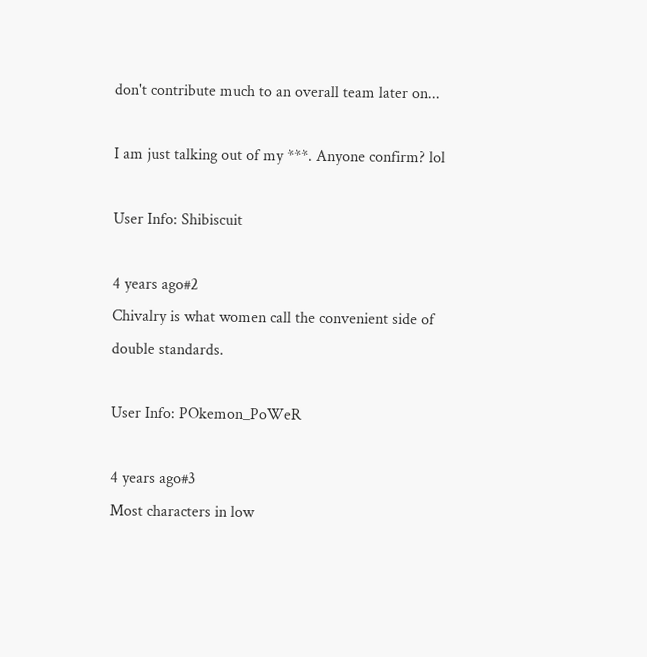don't contribute much to an overall team later on...

I am just talking out of my ***. Anyone confirm? lol

User Info: Shibiscuit

4 years ago#2
Chivalry is what women call the convenient side of double standards.

User Info: POkemon_PoWeR

4 years ago#3
Most characters in low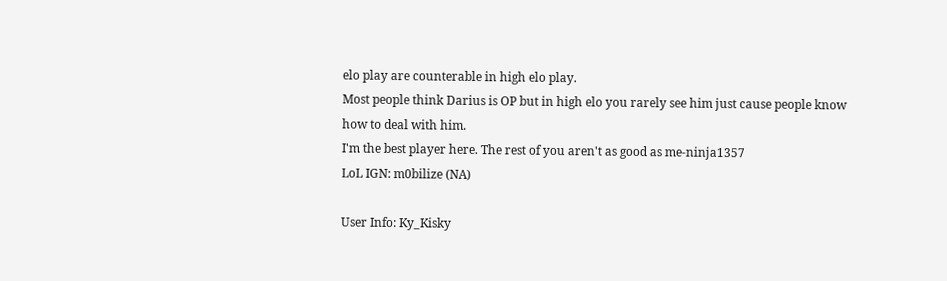elo play are counterable in high elo play.
Most people think Darius is OP but in high elo you rarely see him just cause people know how to deal with him.
I'm the best player here. The rest of you aren't as good as me-ninja1357
LoL IGN: m0bilize (NA)

User Info: Ky_Kisky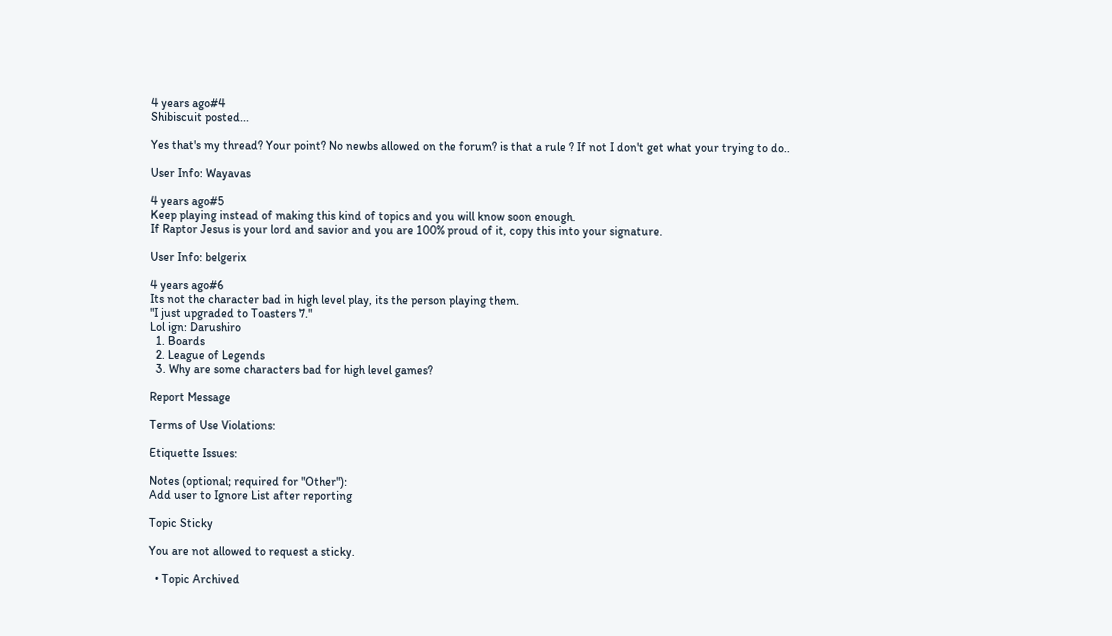4 years ago#4
Shibiscuit posted...

Yes that's my thread? Your point? No newbs allowed on the forum? is that a rule ? If not I don't get what your trying to do..

User Info: Wayavas

4 years ago#5
Keep playing instead of making this kind of topics and you will know soon enough.
If Raptor Jesus is your lord and savior and you are 100% proud of it, copy this into your signature.

User Info: belgerix

4 years ago#6
Its not the character bad in high level play, its the person playing them.
"I just upgraded to Toasters 7."
Lol ign: Darushiro
  1. Boards
  2. League of Legends
  3. Why are some characters bad for high level games?

Report Message

Terms of Use Violations:

Etiquette Issues:

Notes (optional; required for "Other"):
Add user to Ignore List after reporting

Topic Sticky

You are not allowed to request a sticky.

  • Topic Archived